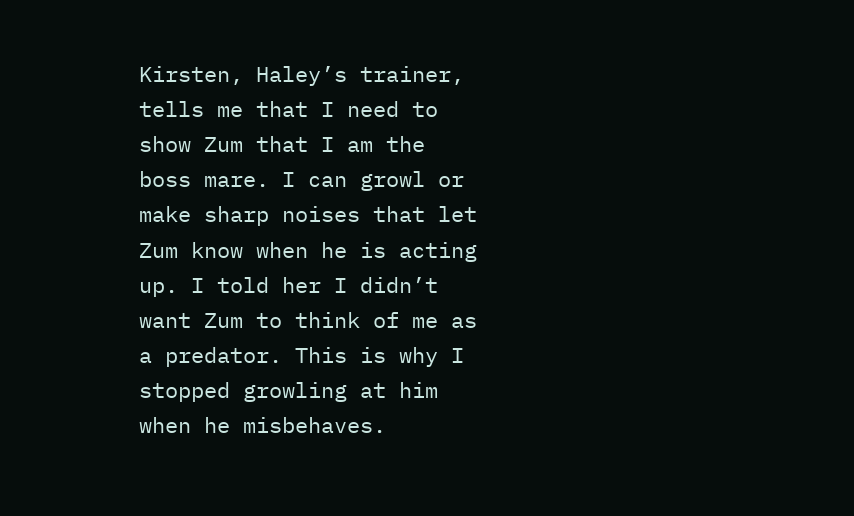Kirsten, Haley’s trainer, tells me that I need to show Zum that I am the boss mare. I can growl or make sharp noises that let Zum know when he is acting up. I told her I didn’t want Zum to think of me as a predator. This is why I stopped growling at him when he misbehaves.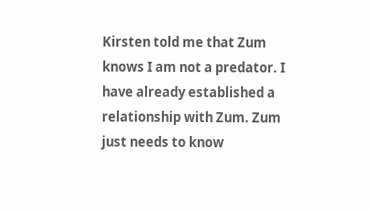Kirsten told me that Zum knows I am not a predator. I have already established a relationship with Zum. Zum just needs to know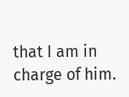that I am in charge of him.